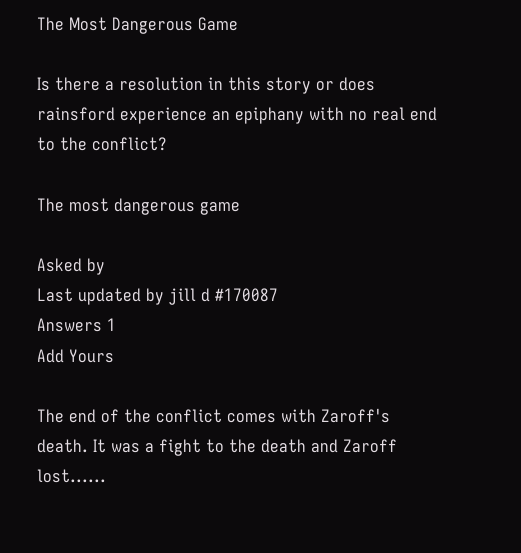The Most Dangerous Game

Is there a resolution in this story or does rainsford experience an epiphany with no real end to the conflict?

The most dangerous game

Asked by
Last updated by jill d #170087
Answers 1
Add Yours

The end of the conflict comes with Zaroff's death. It was a fight to the death and Zaroff lost......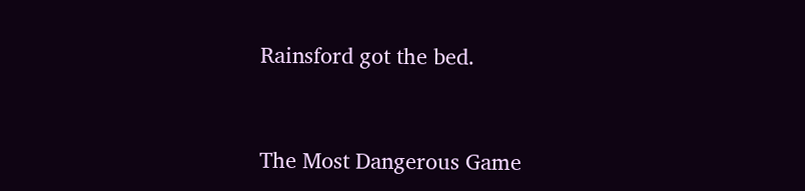Rainsford got the bed.


The Most Dangerous Game